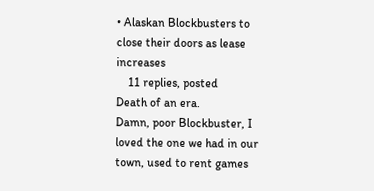• Alaskan Blockbusters to close their doors as lease increases
    11 replies, posted
Death of an era.
Damn, poor Blockbuster, I loved the one we had in our town, used to rent games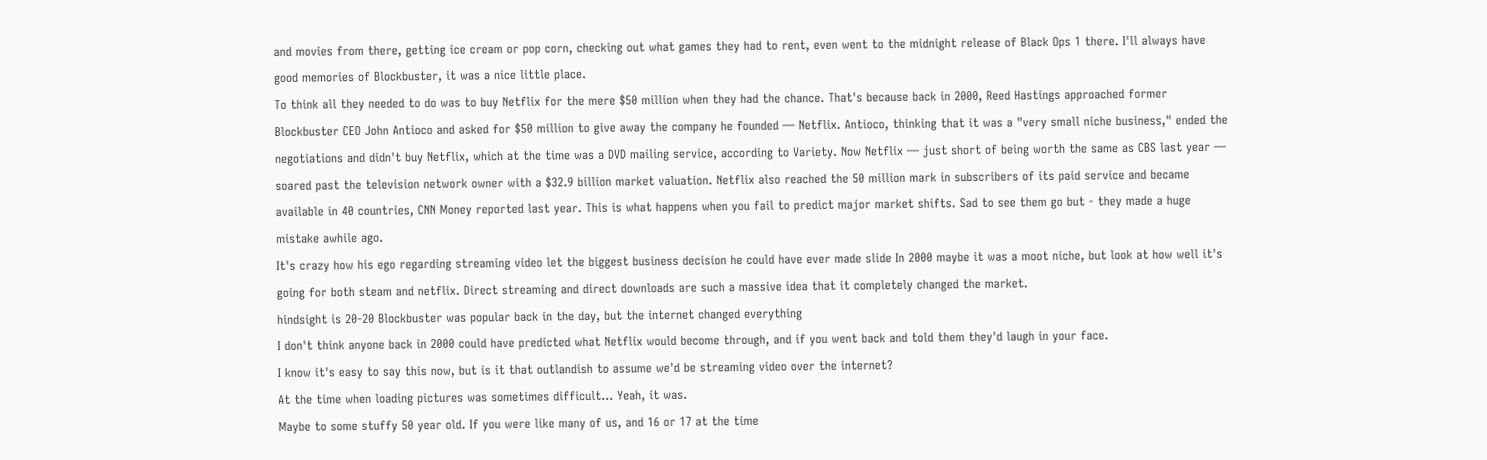and movies from there, getting ice cream or pop corn, checking out what games they had to rent, even went to the midnight release of Black Ops 1 there. I'll always have good memories of Blockbuster, it was a nice little place.
To think all they needed to do was to buy Netflix for the mere $50 million when they had the chance. That's because back in 2000, Reed Hastings approached former Blockbuster CEO John Antioco and asked for $50 million to give away the company he founded — Netflix. Antioco, thinking that it was a "very small niche business," ended the negotiations and didn't buy Netflix, which at the time was a DVD mailing service, according to Variety. Now Netflix — just short of being worth the same as CBS last year — soared past the television network owner with a $32.9 billion market valuation. Netflix also reached the 50 million mark in subscribers of its paid service and became available in 40 countries, CNN Money reported last year. This is what happens when you fail to predict major market shifts. Sad to see them go but - they made a huge mistake awhile ago.
It's crazy how his ego regarding streaming video let the biggest business decision he could have ever made slide In 2000 maybe it was a moot niche, but look at how well it's going for both steam and netflix. Direct streaming and direct downloads are such a massive idea that it completely changed the market.
hindsight is 20-20 Blockbuster was popular back in the day, but the internet changed everything
I don't think anyone back in 2000 could have predicted what Netflix would become through, and if you went back and told them they'd laugh in your face.
I know it's easy to say this now, but is it that outlandish to assume we'd be streaming video over the internet?
At the time when loading pictures was sometimes difficult... Yeah, it was.
Maybe to some stuffy 50 year old. If you were like many of us, and 16 or 17 at the time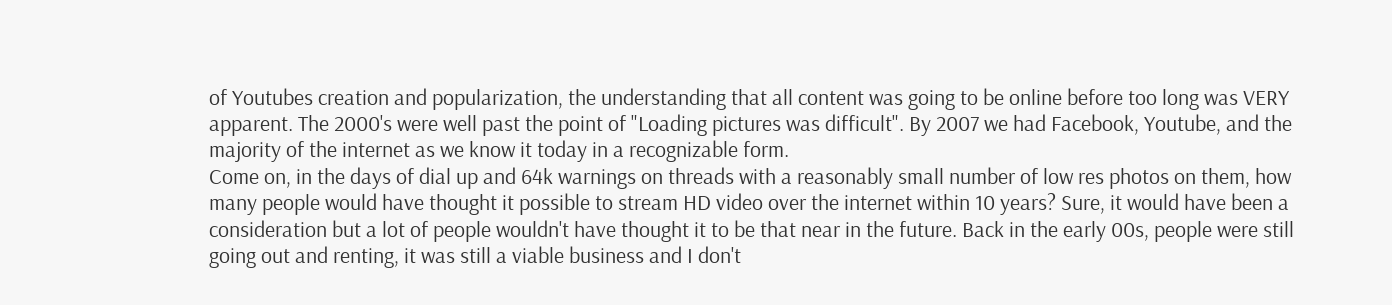of Youtubes creation and popularization, the understanding that all content was going to be online before too long was VERY apparent. The 2000's were well past the point of "Loading pictures was difficult". By 2007 we had Facebook, Youtube, and the majority of the internet as we know it today in a recognizable form.
Come on, in the days of dial up and 64k warnings on threads with a reasonably small number of low res photos on them, how many people would have thought it possible to stream HD video over the internet within 10 years? Sure, it would have been a consideration but a lot of people wouldn't have thought it to be that near in the future. Back in the early 00s, people were still going out and renting, it was still a viable business and I don't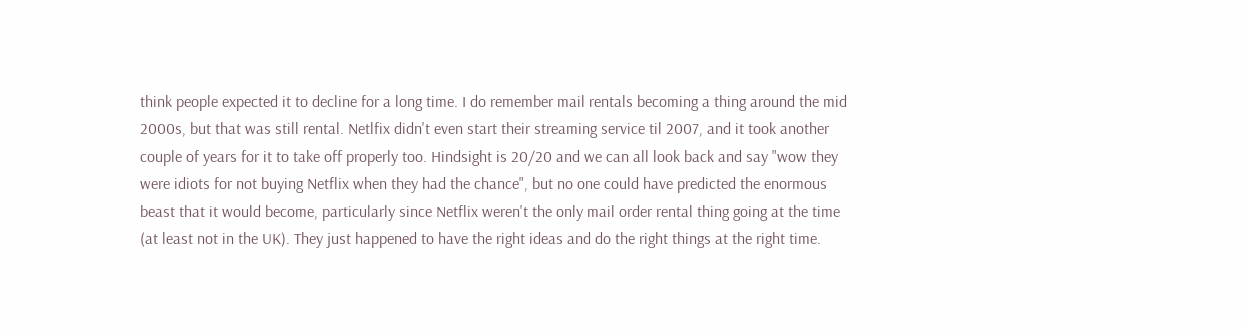think people expected it to decline for a long time. I do remember mail rentals becoming a thing around the mid 2000s, but that was still rental. Netlfix didn't even start their streaming service til 2007, and it took another couple of years for it to take off properly too. Hindsight is 20/20 and we can all look back and say "wow they were idiots for not buying Netflix when they had the chance", but no one could have predicted the enormous beast that it would become, particularly since Netflix weren't the only mail order rental thing going at the time (at least not in the UK). They just happened to have the right ideas and do the right things at the right time.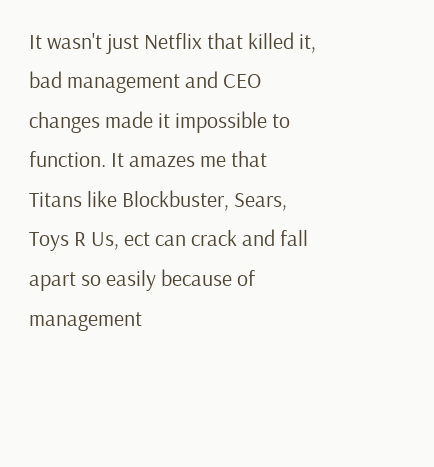It wasn't just Netflix that killed it, bad management and CEO changes made it impossible to function. It amazes me that Titans like Blockbuster, Sears, Toys R Us, ect can crack and fall apart so easily because of management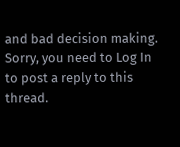and bad decision making.
Sorry, you need to Log In to post a reply to this thread.